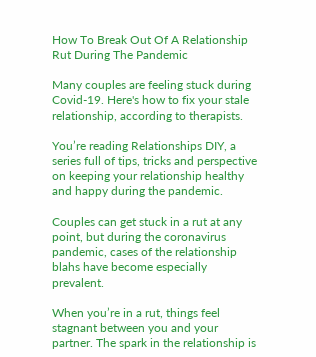How To Break Out Of A Relationship Rut During The Pandemic

Many couples are feeling stuck during Covid-19. Here's how to fix your stale relationship, according to therapists.

You’re reading Relationships DIY, a series full of tips, tricks and perspective on keeping your relationship healthy and happy during the pandemic.

Couples can get stuck in a rut at any point, but during the coronavirus pandemic, cases of the relationship blahs have become especially prevalent.

When you’re in a rut, things feel stagnant between you and your partner. The spark in the relationship is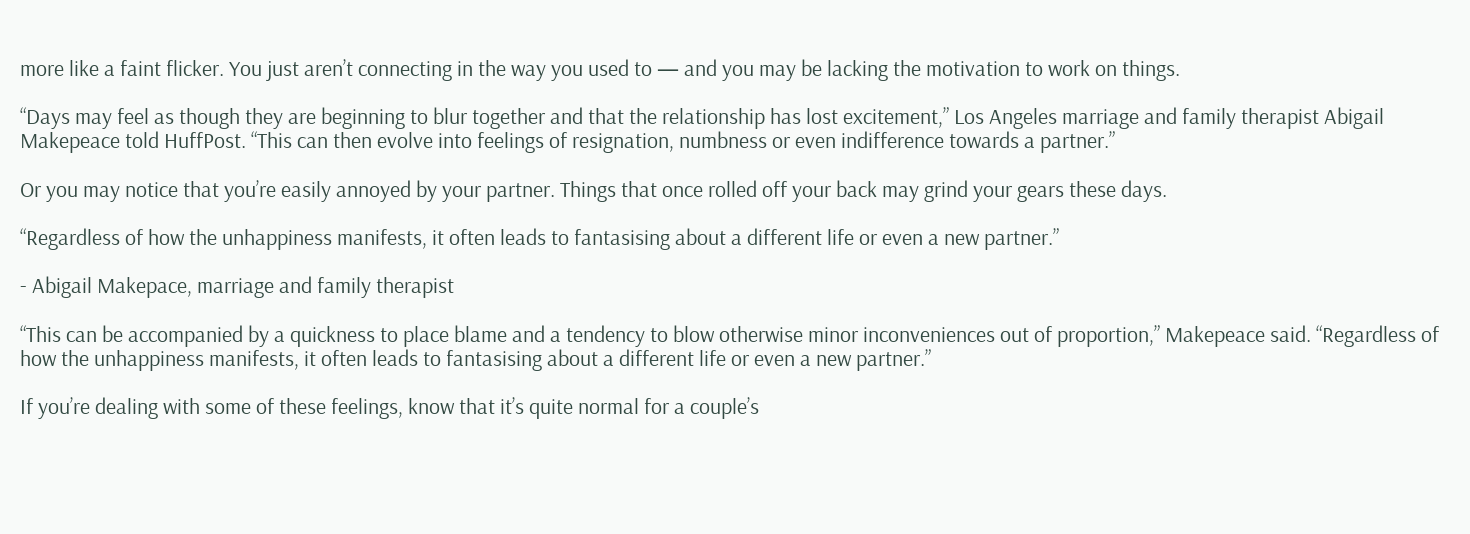more like a faint flicker. You just aren’t connecting in the way you used to — and you may be lacking the motivation to work on things.

“Days may feel as though they are beginning to blur together and that the relationship has lost excitement,” Los Angeles marriage and family therapist Abigail Makepeace told HuffPost. “This can then evolve into feelings of resignation, numbness or even indifference towards a partner.”

Or you may notice that you’re easily annoyed by your partner. Things that once rolled off your back may grind your gears these days.

“Regardless of how the unhappiness manifests, it often leads to fantasising about a different life or even a new partner.”

- Abigail Makepace, marriage and family therapist

“This can be accompanied by a quickness to place blame and a tendency to blow otherwise minor inconveniences out of proportion,” Makepeace said. “Regardless of how the unhappiness manifests, it often leads to fantasising about a different life or even a new partner.”

If you’re dealing with some of these feelings, know that it’s quite normal for a couple’s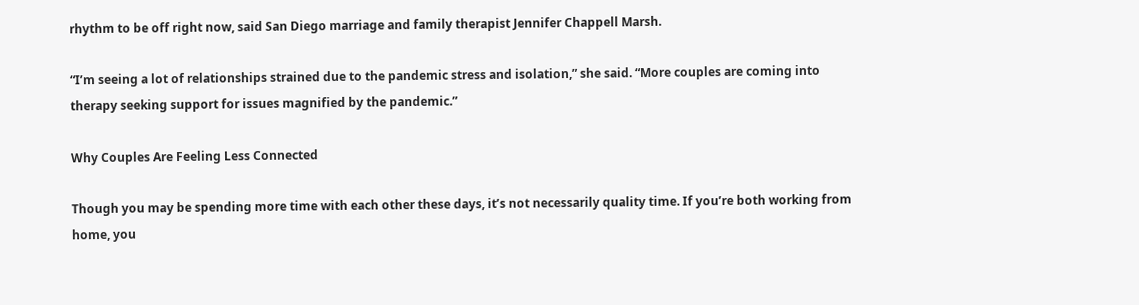rhythm to be off right now, said San Diego marriage and family therapist Jennifer Chappell Marsh.

“I’m seeing a lot of relationships strained due to the pandemic stress and isolation,” she said. “More couples are coming into therapy seeking support for issues magnified by the pandemic.”

Why Couples Are Feeling Less Connected

Though you may be spending more time with each other these days, it’s not necessarily quality time. If you’re both working from home, you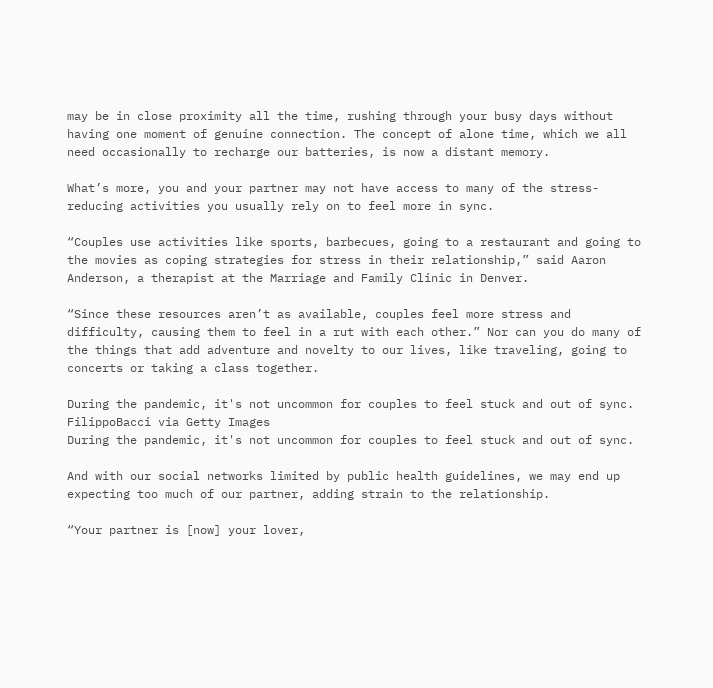may be in close proximity all the time, rushing through your busy days without having one moment of genuine connection. The concept of alone time, which we all need occasionally to recharge our batteries, is now a distant memory.

What’s more, you and your partner may not have access to many of the stress-reducing activities you usually rely on to feel more in sync.

“Couples use activities like sports, barbecues, going to a restaurant and going to the movies as coping strategies for stress in their relationship,” said Aaron Anderson, a therapist at the Marriage and Family Clinic in Denver.

“Since these resources aren’t as available, couples feel more stress and difficulty, causing them to feel in a rut with each other.” Nor can you do many of the things that add adventure and novelty to our lives, like traveling, going to concerts or taking a class together.

During the pandemic, it's not uncommon for couples to feel stuck and out of sync.
FilippoBacci via Getty Images
During the pandemic, it's not uncommon for couples to feel stuck and out of sync.

And with our social networks limited by public health guidelines, we may end up expecting too much of our partner, adding strain to the relationship.

“Your partner is [now] your lover,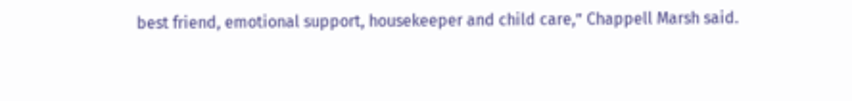best friend, emotional support, housekeeper and child care,” Chappell Marsh said.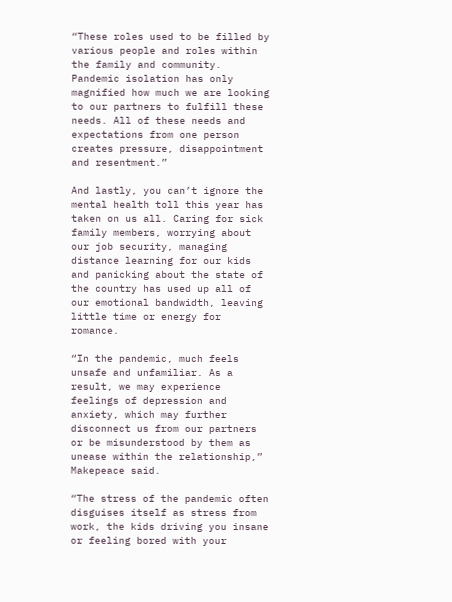“These roles used to be filled by various people and roles within the family and community. Pandemic isolation has only magnified how much we are looking to our partners to fulfill these needs. All of these needs and expectations from one person creates pressure, disappointment and resentment.”

And lastly, you can’t ignore the mental health toll this year has taken on us all. Caring for sick family members, worrying about our job security, managing distance learning for our kids and panicking about the state of the country has used up all of our emotional bandwidth, leaving little time or energy for romance.

“In the pandemic, much feels unsafe and unfamiliar. As a result, we may experience feelings of depression and anxiety, which may further disconnect us from our partners or be misunderstood by them as unease within the relationship,” Makepeace said.

“The stress of the pandemic often disguises itself as stress from work, the kids driving you insane or feeling bored with your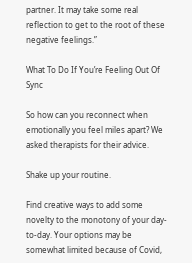partner. It may take some real reflection to get to the root of these negative feelings.”

What To Do If You’re Feeling Out Of Sync

So how can you reconnect when emotionally you feel miles apart? We asked therapists for their advice.

Shake up your routine.

Find creative ways to add some novelty to the monotony of your day-to-day. Your options may be somewhat limited because of Covid,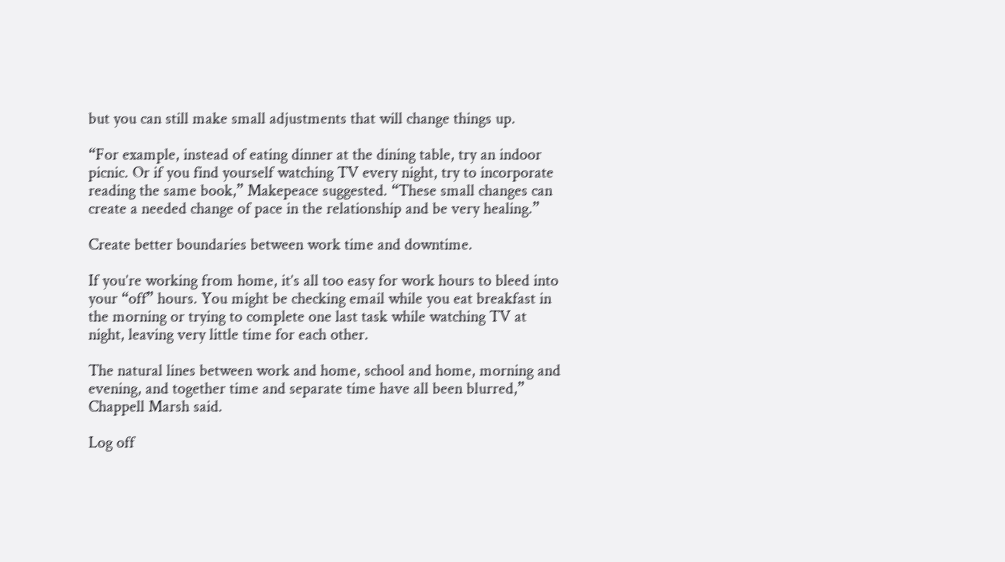but you can still make small adjustments that will change things up.

“For example, instead of eating dinner at the dining table, try an indoor picnic. Or if you find yourself watching TV every night, try to incorporate reading the same book,” Makepeace suggested. “These small changes can create a needed change of pace in the relationship and be very healing.”

Create better boundaries between work time and downtime.

If you’re working from home, it’s all too easy for work hours to bleed into your “off” hours. You might be checking email while you eat breakfast in the morning or trying to complete one last task while watching TV at night, leaving very little time for each other.

The natural lines between work and home, school and home, morning and evening, and together time and separate time have all been blurred,” Chappell Marsh said.

Log off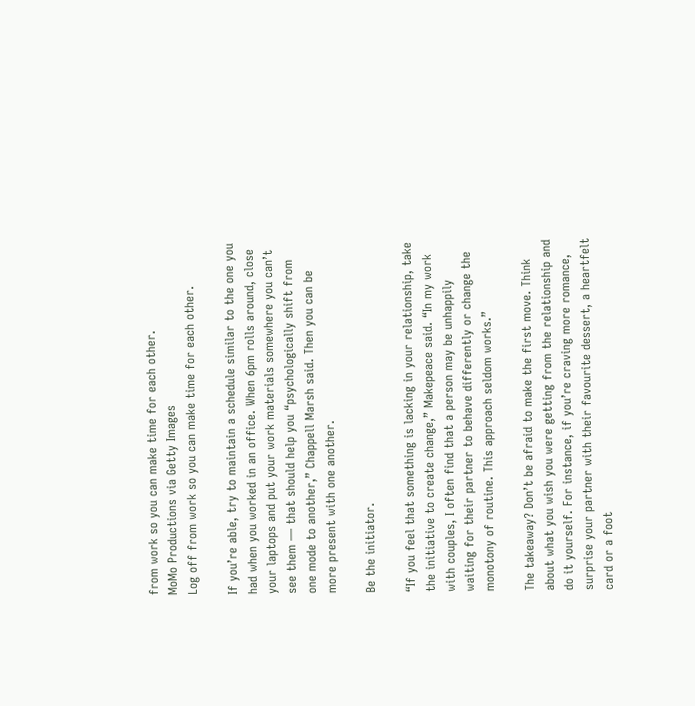from work so you can make time for each other.
MoMo Productions via Getty Images
Log off from work so you can make time for each other.

If you’re able, try to maintain a schedule similar to the one you had when you worked in an office. When 6pm rolls around, close your laptops and put your work materials somewhere you can’t see them — that should help you “psychologically shift from one mode to another,” Chappell Marsh said. Then you can be more present with one another.

Be the initiator.

“If you feel that something is lacking in your relationship, take the initiative to create change,” Makepeace said. “In my work with couples, I often find that a person may be unhappily waiting for their partner to behave differently or change the monotony of routine. This approach seldom works.”

The takeaway? Don’t be afraid to make the first move. Think about what you wish you were getting from the relationship and do it yourself. For instance, if you’re craving more romance, surprise your partner with their favourite dessert, a heartfelt card or a foot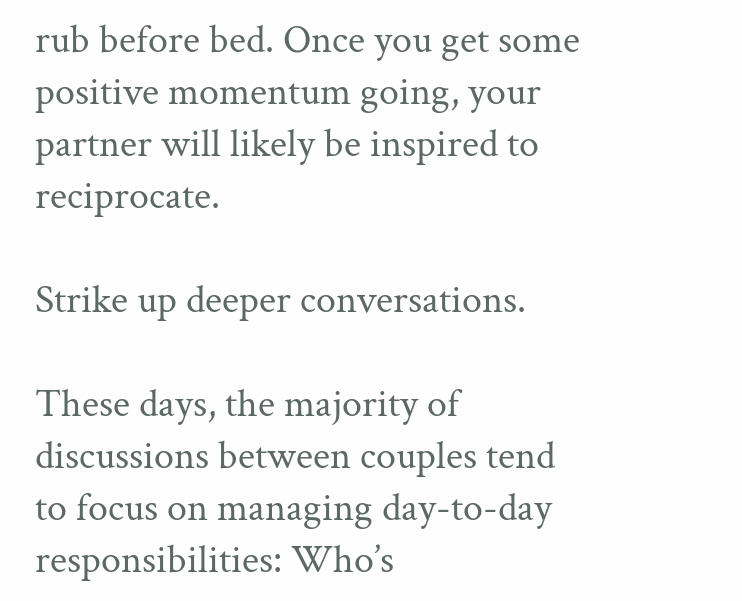rub before bed. Once you get some positive momentum going, your partner will likely be inspired to reciprocate.

Strike up deeper conversations.

These days, the majority of discussions between couples tend to focus on managing day-to-day responsibilities: Who’s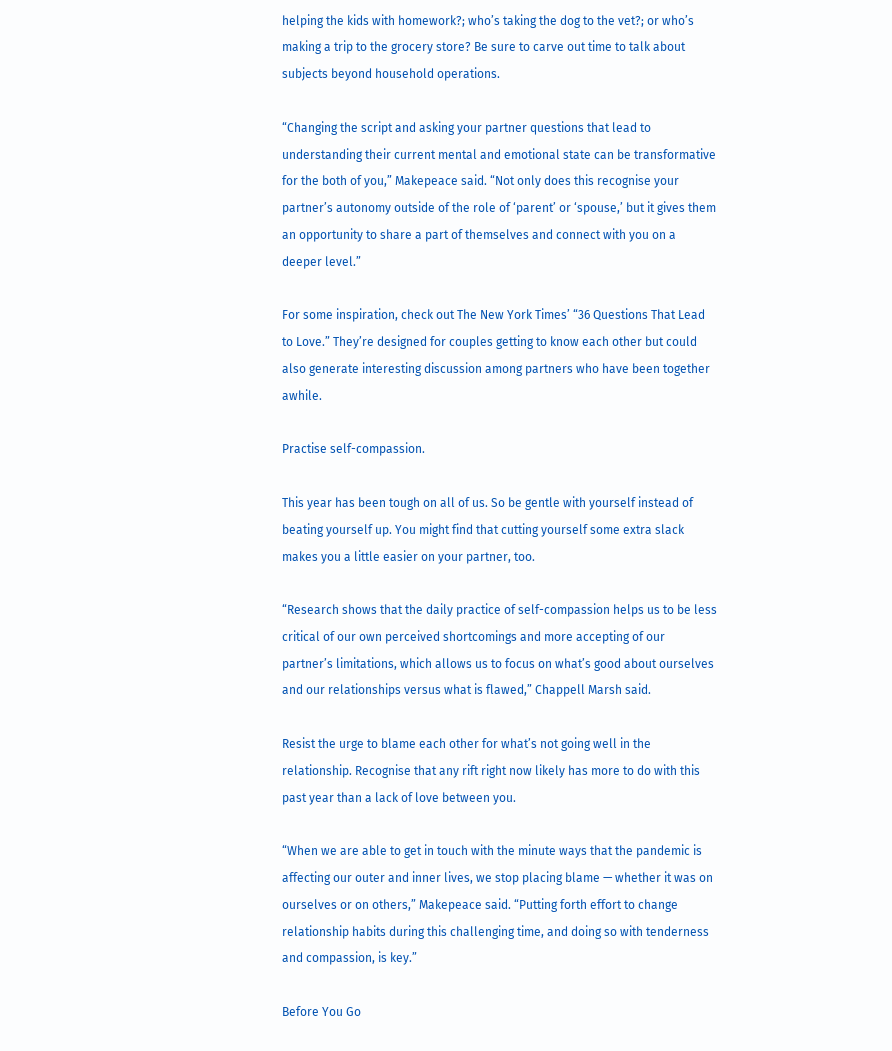helping the kids with homework?; who’s taking the dog to the vet?; or who’s making a trip to the grocery store? Be sure to carve out time to talk about subjects beyond household operations.

“Changing the script and asking your partner questions that lead to understanding their current mental and emotional state can be transformative for the both of you,” Makepeace said. “Not only does this recognise your partner’s autonomy outside of the role of ‘parent’ or ‘spouse,’ but it gives them an opportunity to share a part of themselves and connect with you on a deeper level.”

For some inspiration, check out The New York Times’ “36 Questions That Lead to Love.” They’re designed for couples getting to know each other but could also generate interesting discussion among partners who have been together awhile.

Practise self-compassion.

This year has been tough on all of us. So be gentle with yourself instead of beating yourself up. You might find that cutting yourself some extra slack makes you a little easier on your partner, too.

“Research shows that the daily practice of self-compassion helps us to be less critical of our own perceived shortcomings and more accepting of our partner’s limitations, which allows us to focus on what’s good about ourselves and our relationships versus what is flawed,” Chappell Marsh said.

Resist the urge to blame each other for what’s not going well in the relationship. Recognise that any rift right now likely has more to do with this past year than a lack of love between you.

“When we are able to get in touch with the minute ways that the pandemic is affecting our outer and inner lives, we stop placing blame — whether it was on ourselves or on others,” Makepeace said. “Putting forth effort to change relationship habits during this challenging time, and doing so with tenderness and compassion, is key.”

Before You Go